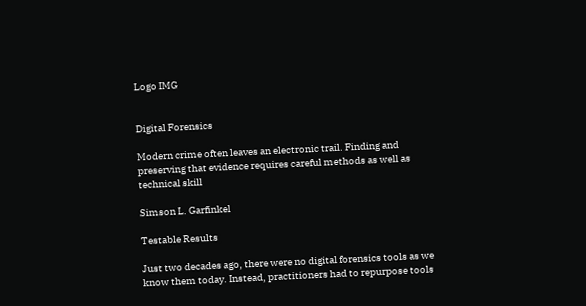Logo IMG


Digital Forensics

Modern crime often leaves an electronic trail. Finding and preserving that evidence requires careful methods as well as technical skill

Simson L. Garfinkel

Testable Results

Just two decades ago, there were no digital forensics tools as we know them today. Instead, practitioners had to repurpose tools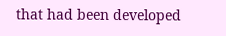that had been developed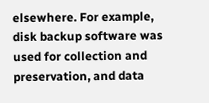elsewhere. For example, disk backup software was used for collection and preservation, and data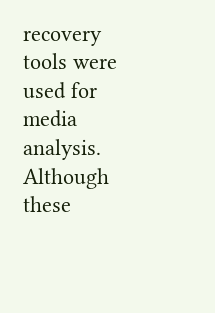recovery tools were used for media analysis. Although these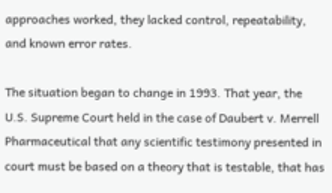approaches worked, they lacked control, repeatability, and known error rates.

The situation began to change in 1993. That year, the U.S. Supreme Court held in the case of Daubert v. Merrell Pharmaceutical that any scientific testimony presented in court must be based on a theory that is testable, that has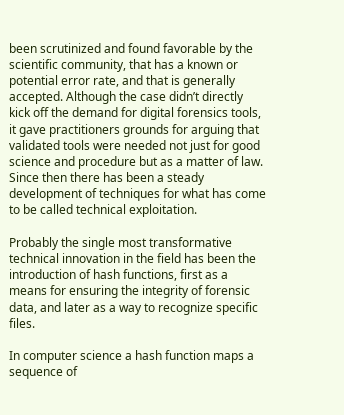been scrutinized and found favorable by the scientific community, that has a known or potential error rate, and that is generally accepted. Although the case didn’t directly kick off the demand for digital forensics tools, it gave practitioners grounds for arguing that validated tools were needed not just for good science and procedure but as a matter of law. Since then there has been a steady development of techniques for what has come to be called technical exploitation.

Probably the single most transformative technical innovation in the field has been the introduction of hash functions, first as a means for ensuring the integrity of forensic data, and later as a way to recognize specific files.

In computer science a hash function maps a sequence of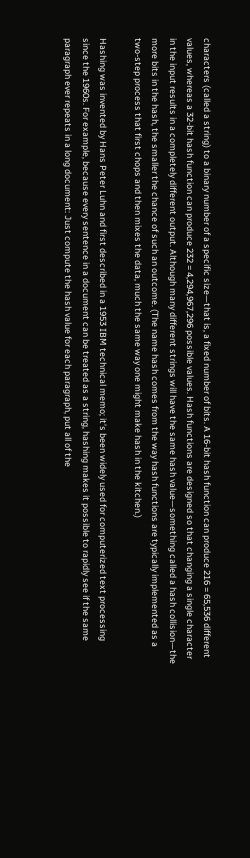characters (called a string) to a binary number of a specific size—that is, a fixed number of bits. A 16-bit hash function can produce 216 = 65,536 different values, whereas a 32-bit hash function can produce 232 = 4,294,967,296 possible values. Hash functions are designed so that changing a single character in the input results in a completely different output. Although many different strings will have the same hash value—something called a hash collision—the more bits in the hash, the smaller the chance of such an outcome. (The name hash comes from the way hash functions are typically implemented as a two-step process that first chops and then mixes the data, much the same way one might make hash in the kitchen.)

Hashing was invented by Hans Peter Luhn and first described in a 1953 IBM technical memo; it’s been widely used for computerized text processing since the 1960s. For example, because every sentence in a document can be treated as a string, hashing makes it possible to rapidly see if the same paragraph ever repeats in a long document: Just compute the hash value for each paragraph, put all of the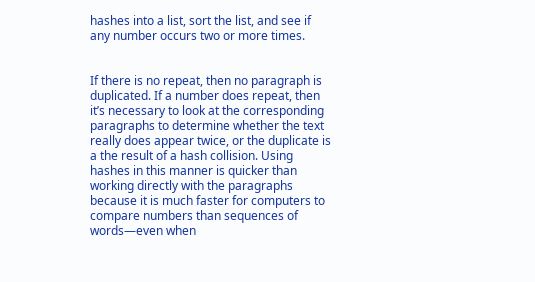hashes into a list, sort the list, and see if any number occurs two or more times.


If there is no repeat, then no paragraph is duplicated. If a number does repeat, then it’s necessary to look at the corresponding paragraphs to determine whether the text really does appear twice, or the duplicate is a the result of a hash collision. Using hashes in this manner is quicker than working directly with the paragraphs because it is much faster for computers to compare numbers than sequences of words—even when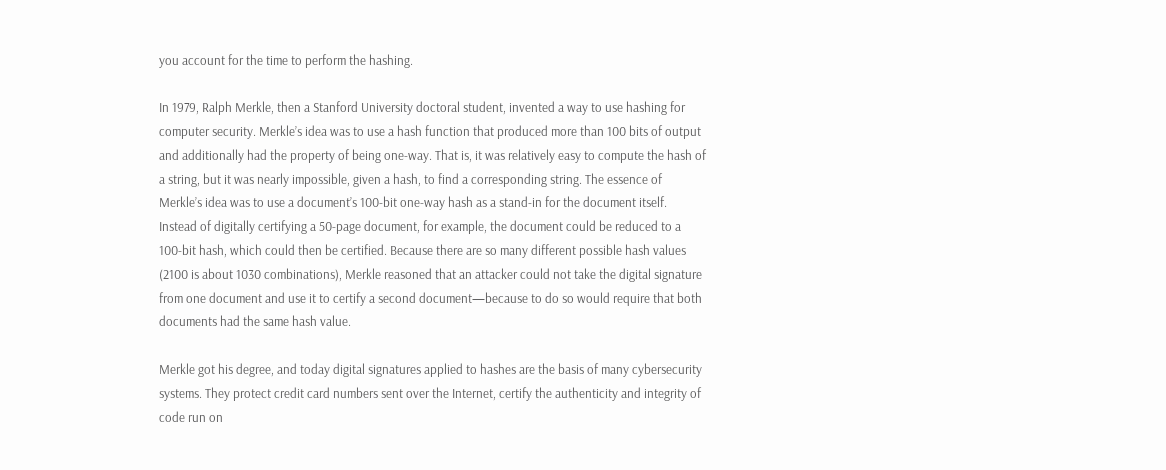you account for the time to perform the hashing.

In 1979, Ralph Merkle, then a Stanford University doctoral student, invented a way to use hashing for computer security. Merkle’s idea was to use a hash function that produced more than 100 bits of output and additionally had the property of being one-way. That is, it was relatively easy to compute the hash of a string, but it was nearly impossible, given a hash, to find a corresponding string. The essence of Merkle’s idea was to use a document’s 100-bit one-way hash as a stand-in for the document itself. Instead of digitally certifying a 50-page document, for example, the document could be reduced to a 100-bit hash, which could then be certified. Because there are so many different possible hash values (2100 is about 1030 combinations), Merkle reasoned that an attacker could not take the digital signature from one document and use it to certify a second document—because to do so would require that both documents had the same hash value.

Merkle got his degree, and today digital signatures applied to hashes are the basis of many cybersecurity systems. They protect credit card numbers sent over the Internet, certify the authenticity and integrity of code run on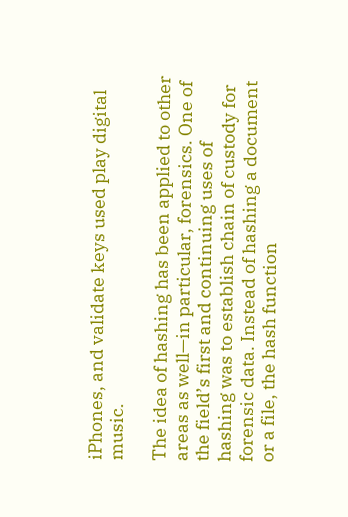iPhones, and validate keys used play digital music.

The idea of hashing has been applied to other areas as well—in particular, forensics. One of the field’s first and continuing uses of hashing was to establish chain of custody for forensic data. Instead of hashing a document or a file, the hash function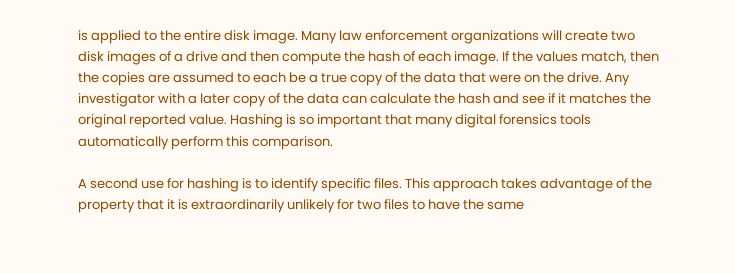is applied to the entire disk image. Many law enforcement organizations will create two disk images of a drive and then compute the hash of each image. If the values match, then the copies are assumed to each be a true copy of the data that were on the drive. Any investigator with a later copy of the data can calculate the hash and see if it matches the original reported value. Hashing is so important that many digital forensics tools automatically perform this comparison.

A second use for hashing is to identify specific files. This approach takes advantage of the property that it is extraordinarily unlikely for two files to have the same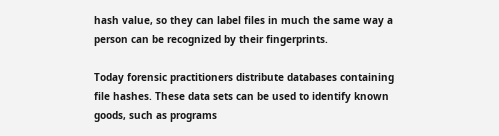hash value, so they can label files in much the same way a person can be recognized by their fingerprints.

Today forensic practitioners distribute databases containing file hashes. These data sets can be used to identify known goods, such as programs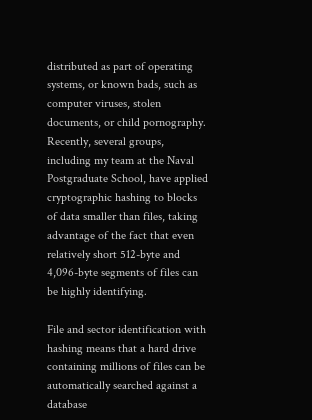distributed as part of operating systems, or known bads, such as computer viruses, stolen documents, or child pornography. Recently, several groups, including my team at the Naval Postgraduate School, have applied cryptographic hashing to blocks of data smaller than files, taking advantage of the fact that even relatively short 512-byte and 4,096-byte segments of files can be highly identifying.

File and sector identification with hashing means that a hard drive containing millions of files can be automatically searched against a database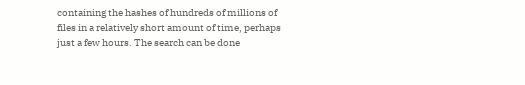containing the hashes of hundreds of millions of files in a relatively short amount of time, perhaps just a few hours. The search can be done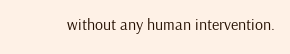without any human intervention.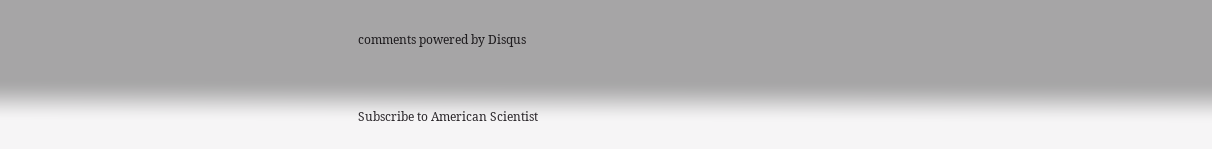comments powered by Disqus


Subscribe to American Scientist